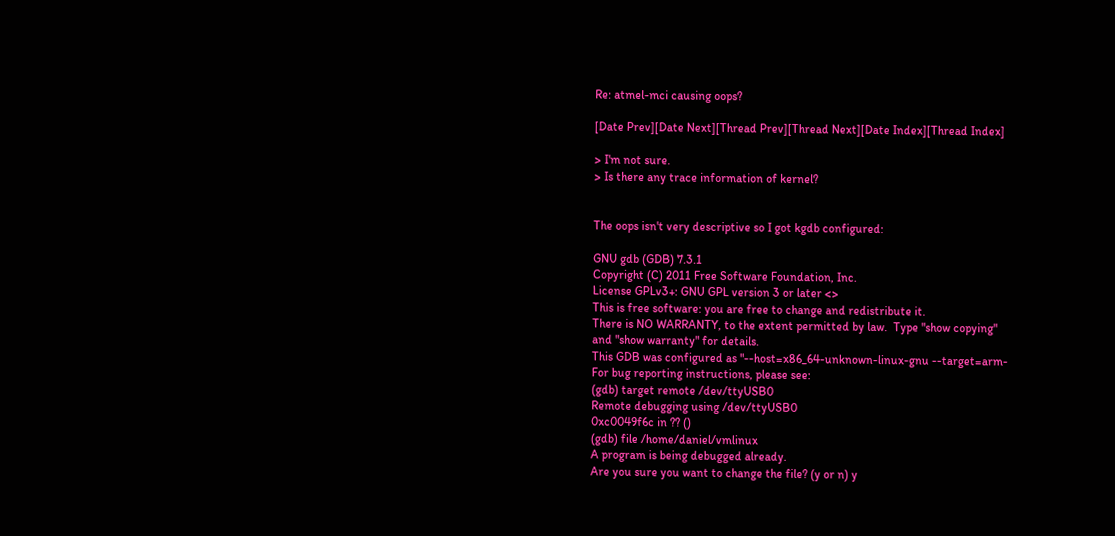Re: atmel-mci causing oops?

[Date Prev][Date Next][Thread Prev][Thread Next][Date Index][Thread Index]

> I'm not sure.
> Is there any trace information of kernel?


The oops isn't very descriptive so I got kgdb configured:

GNU gdb (GDB) 7.3.1
Copyright (C) 2011 Free Software Foundation, Inc.
License GPLv3+: GNU GPL version 3 or later <>
This is free software: you are free to change and redistribute it.
There is NO WARRANTY, to the extent permitted by law.  Type "show copying"
and "show warranty" for details.
This GDB was configured as "--host=x86_64-unknown-linux-gnu --target=arm-
For bug reporting instructions, please see:
(gdb) target remote /dev/ttyUSB0
Remote debugging using /dev/ttyUSB0
0xc0049f6c in ?? ()
(gdb) file /home/daniel/vmlinux
A program is being debugged already.
Are you sure you want to change the file? (y or n) y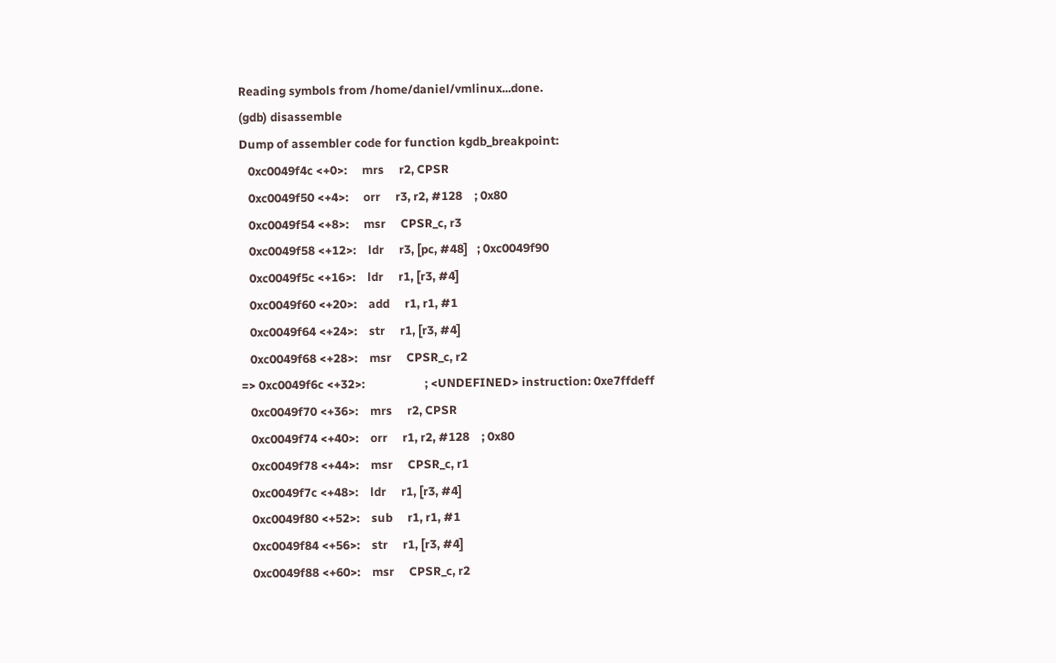Reading symbols from /home/daniel/vmlinux...done.
(gdb) disassemble
Dump of assembler code for function kgdb_breakpoint:
   0xc0049f4c <+0>:     mrs     r2, CPSR
   0xc0049f50 <+4>:     orr     r3, r2, #128    ; 0x80
   0xc0049f54 <+8>:     msr     CPSR_c, r3
   0xc0049f58 <+12>:    ldr     r3, [pc, #48]   ; 0xc0049f90
   0xc0049f5c <+16>:    ldr     r1, [r3, #4]
   0xc0049f60 <+20>:    add     r1, r1, #1
   0xc0049f64 <+24>:    str     r1, [r3, #4]
   0xc0049f68 <+28>:    msr     CPSR_c, r2
=> 0xc0049f6c <+32>:                    ; <UNDEFINED> instruction: 0xe7ffdeff
   0xc0049f70 <+36>:    mrs     r2, CPSR
   0xc0049f74 <+40>:    orr     r1, r2, #128    ; 0x80
   0xc0049f78 <+44>:    msr     CPSR_c, r1
   0xc0049f7c <+48>:    ldr     r1, [r3, #4]
   0xc0049f80 <+52>:    sub     r1, r1, #1
   0xc0049f84 <+56>:    str     r1, [r3, #4]
   0xc0049f88 <+60>:    msr     CPSR_c, r2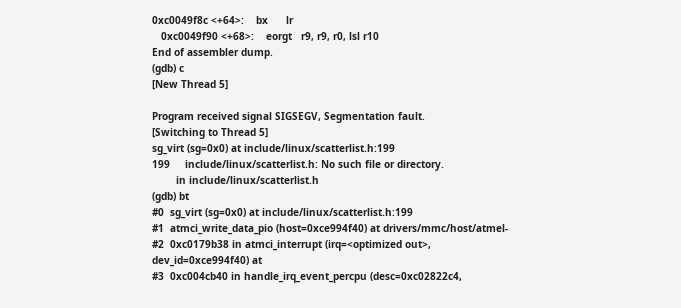0xc0049f8c <+64>:    bx      lr
   0xc0049f90 <+68>:    eorgt   r9, r9, r0, lsl r10
End of assembler dump.
(gdb) c
[New Thread 5]

Program received signal SIGSEGV, Segmentation fault.
[Switching to Thread 5]
sg_virt (sg=0x0) at include/linux/scatterlist.h:199
199     include/linux/scatterlist.h: No such file or directory.
        in include/linux/scatterlist.h
(gdb) bt
#0  sg_virt (sg=0x0) at include/linux/scatterlist.h:199
#1  atmci_write_data_pio (host=0xce994f40) at drivers/mmc/host/atmel-
#2  0xc0179b38 in atmci_interrupt (irq=<optimized out>, dev_id=0xce994f40) at
#3  0xc004cb40 in handle_irq_event_percpu (desc=0xc02822c4,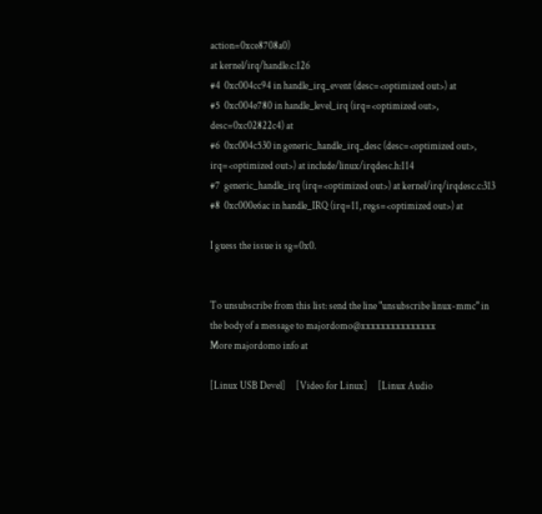action=0xce8708a0)
at kernel/irq/handle.c:126
#4  0xc004cc94 in handle_irq_event (desc=<optimized out>) at
#5  0xc004e780 in handle_level_irq (irq=<optimized out>, desc=0xc02822c4) at
#6  0xc004c530 in generic_handle_irq_desc (desc=<optimized out>,
irq=<optimized out>) at include/linux/irqdesc.h:114
#7  generic_handle_irq (irq=<optimized out>) at kernel/irq/irqdesc.c:313
#8  0xc000e6ac in handle_IRQ (irq=11, regs=<optimized out>) at

I guess the issue is sg=0x0.


To unsubscribe from this list: send the line "unsubscribe linux-mmc" in
the body of a message to majordomo@xxxxxxxxxxxxxxx
More majordomo info at

[Linux USB Devel]     [Video for Linux]     [Linux Audio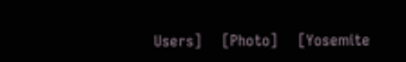Users]     [Photo]     [Yosemite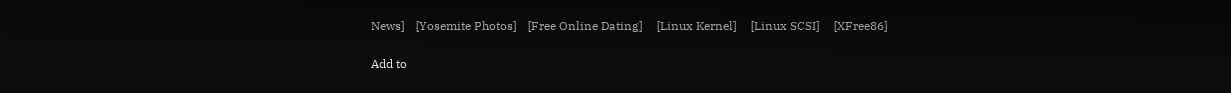News]    [Yosemite Photos]    [Free Online Dating]     [Linux Kernel]     [Linux SCSI]     [XFree86]

Add to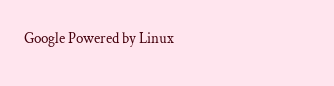Google Powered by Linux